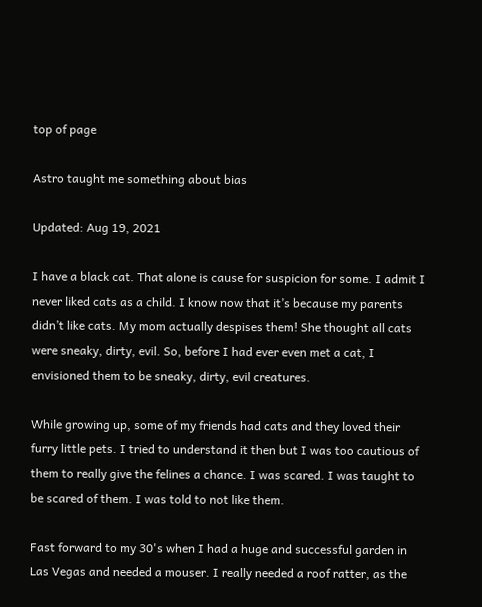top of page

Astro taught me something about bias

Updated: Aug 19, 2021

I have a black cat. That alone is cause for suspicion for some. I admit I never liked cats as a child. I know now that it’s because my parents didn’t like cats. My mom actually despises them! She thought all cats were sneaky, dirty, evil. So, before I had ever even met a cat, I envisioned them to be sneaky, dirty, evil creatures.

While growing up, some of my friends had cats and they loved their furry little pets. I tried to understand it then but I was too cautious of them to really give the felines a chance. I was scared. I was taught to be scared of them. I was told to not like them.

Fast forward to my 30's when I had a huge and successful garden in Las Vegas and needed a mouser. I really needed a roof ratter, as the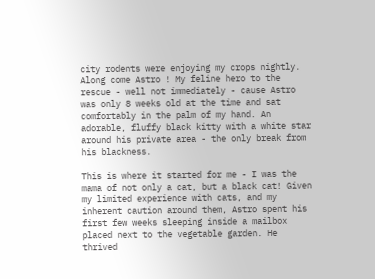city rodents were enjoying my crops nightly. Along come Astro ! My feline hero to the rescue - well not immediately - cause Astro was only 8 weeks old at the time and sat comfortably in the palm of my hand. An adorable, fluffy black kitty with a white star around his private area - the only break from his blackness.

This is where it started for me - I was the mama of not only a cat, but a black cat! Given my limited experience with cats, and my inherent caution around them, Astro spent his first few weeks sleeping inside a mailbox placed next to the vegetable garden. He thrived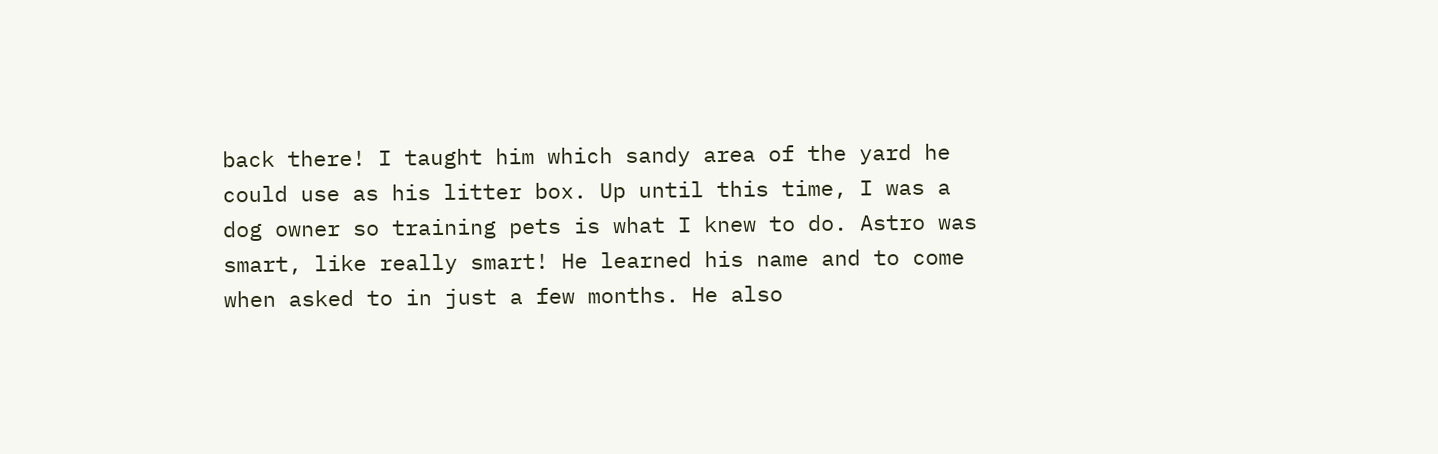back there! I taught him which sandy area of the yard he could use as his litter box. Up until this time, I was a dog owner so training pets is what I knew to do. Astro was smart, like really smart! He learned his name and to come when asked to in just a few months. He also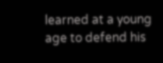learned at a young age to defend his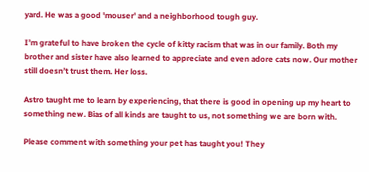yard. He was a good 'mouser' and a neighborhood tough guy.

I’m grateful to have broken the cycle of kitty racism that was in our family. Both my brother and sister have also learned to appreciate and even adore cats now. Our mother still doesn’t trust them. Her loss.

Astro taught me to learn by experiencing, that there is good in opening up my heart to something new. Bias of all kinds are taught to us, not something we are born with.

Please comment with something your pet has taught you! They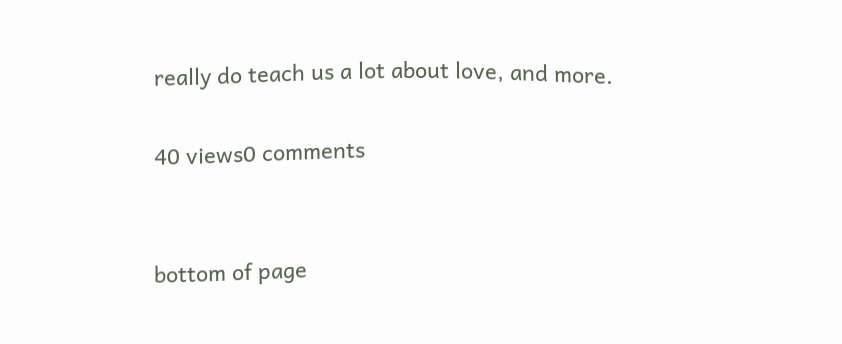really do teach us a lot about love, and more.

40 views0 comments


bottom of page